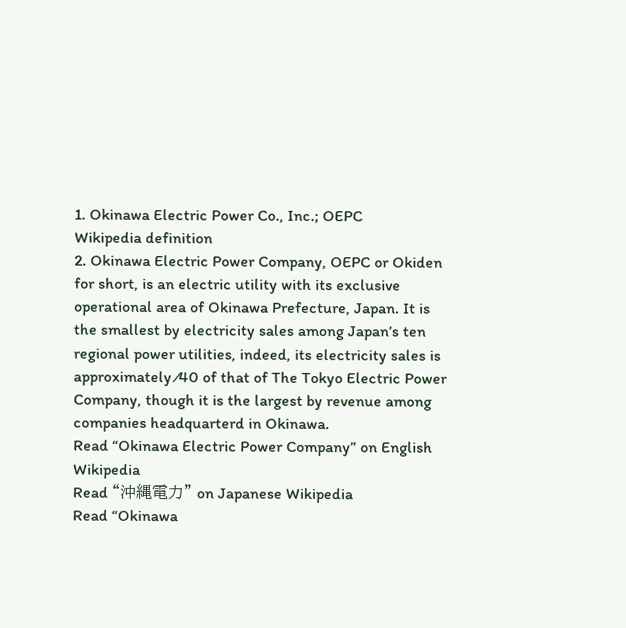1. Okinawa Electric Power Co., Inc.; OEPC
Wikipedia definition
2. Okinawa Electric Power Company, OEPC or Okiden for short, is an electric utility with its exclusive operational area of Okinawa Prefecture, Japan. It is the smallest by electricity sales among Japan’s ten regional power utilities, indeed, its electricity sales is approximately ⁄40 of that of The Tokyo Electric Power Company, though it is the largest by revenue among companies headquarterd in Okinawa.
Read “Okinawa Electric Power Company” on English Wikipedia
Read “沖縄電力” on Japanese Wikipedia
Read “Okinawa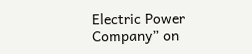Electric Power Company” on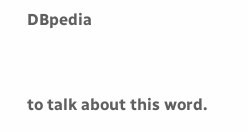DBpedia


to talk about this word.